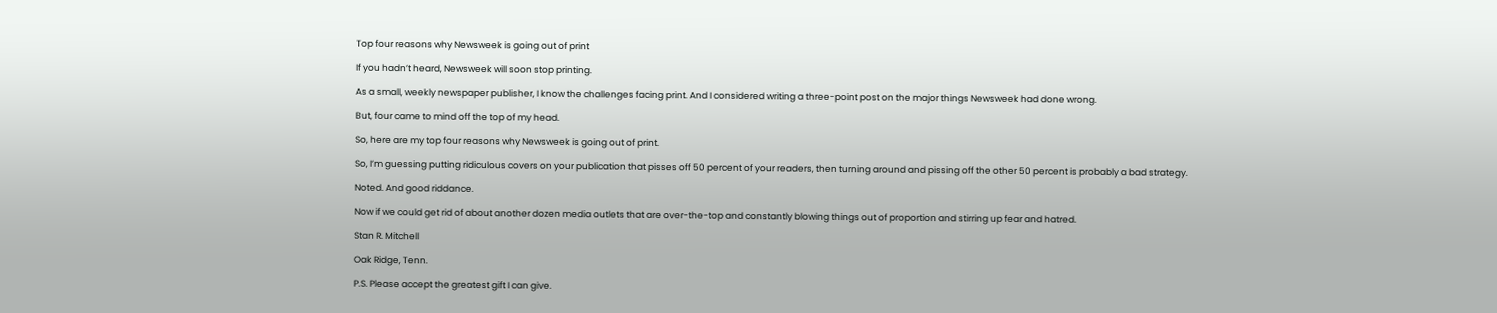Top four reasons why Newsweek is going out of print

If you hadn’t heard, Newsweek will soon stop printing.

As a small, weekly newspaper publisher, I know the challenges facing print. And I considered writing a three-point post on the major things Newsweek had done wrong.

But, four came to mind off the top of my head.

So, here are my top four reasons why Newsweek is going out of print.

So, I’m guessing putting ridiculous covers on your publication that pisses off 50 percent of your readers, then turning around and pissing off the other 50 percent is probably a bad strategy.

Noted. And good riddance.

Now if we could get rid of about another dozen media outlets that are over-the-top and constantly blowing things out of proportion and stirring up fear and hatred.

Stan R. Mitchell

Oak Ridge, Tenn.

P.S. Please accept the greatest gift I can give.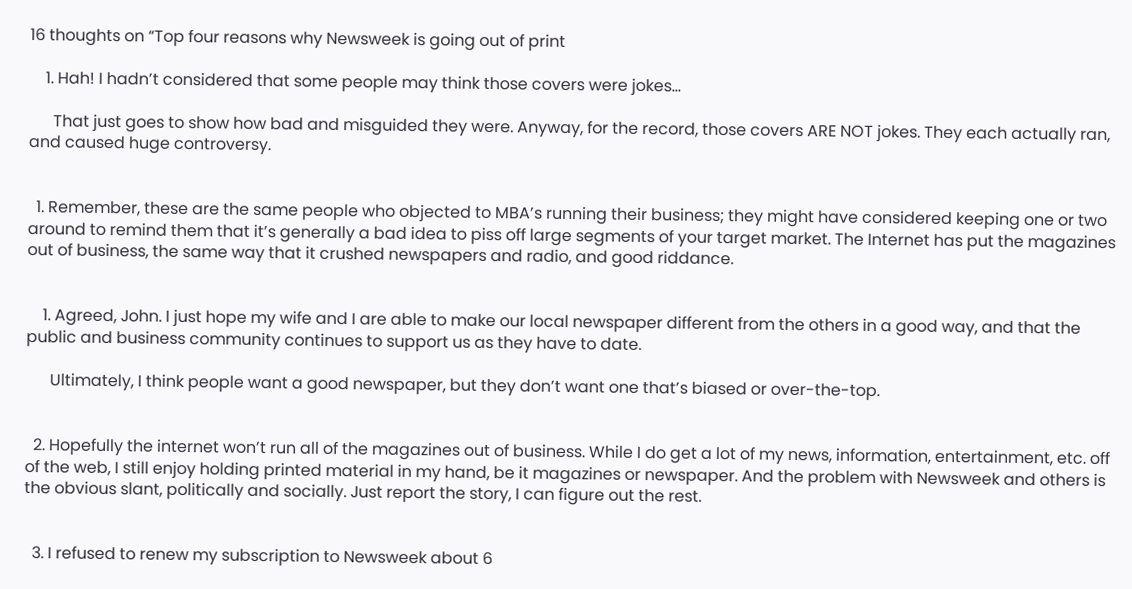16 thoughts on “Top four reasons why Newsweek is going out of print

    1. Hah! I hadn’t considered that some people may think those covers were jokes…

      That just goes to show how bad and misguided they were. Anyway, for the record, those covers ARE NOT jokes. They each actually ran, and caused huge controversy.


  1. Remember, these are the same people who objected to MBA’s running their business; they might have considered keeping one or two around to remind them that it’s generally a bad idea to piss off large segments of your target market. The Internet has put the magazines out of business, the same way that it crushed newspapers and radio, and good riddance.


    1. Agreed, John. I just hope my wife and I are able to make our local newspaper different from the others in a good way, and that the public and business community continues to support us as they have to date.

      Ultimately, I think people want a good newspaper, but they don’t want one that’s biased or over-the-top.


  2. Hopefully the internet won’t run all of the magazines out of business. While I do get a lot of my news, information, entertainment, etc. off of the web, I still enjoy holding printed material in my hand, be it magazines or newspaper. And the problem with Newsweek and others is the obvious slant, politically and socially. Just report the story, I can figure out the rest.


  3. I refused to renew my subscription to Newsweek about 6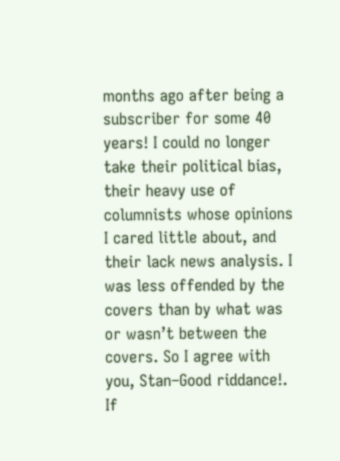months ago after being a subscriber for some 40 years! I could no longer take their political bias, their heavy use of columnists whose opinions I cared little about, and their lack news analysis. I was less offended by the covers than by what was or wasn’t between the covers. So I agree with you, Stan–Good riddance!. If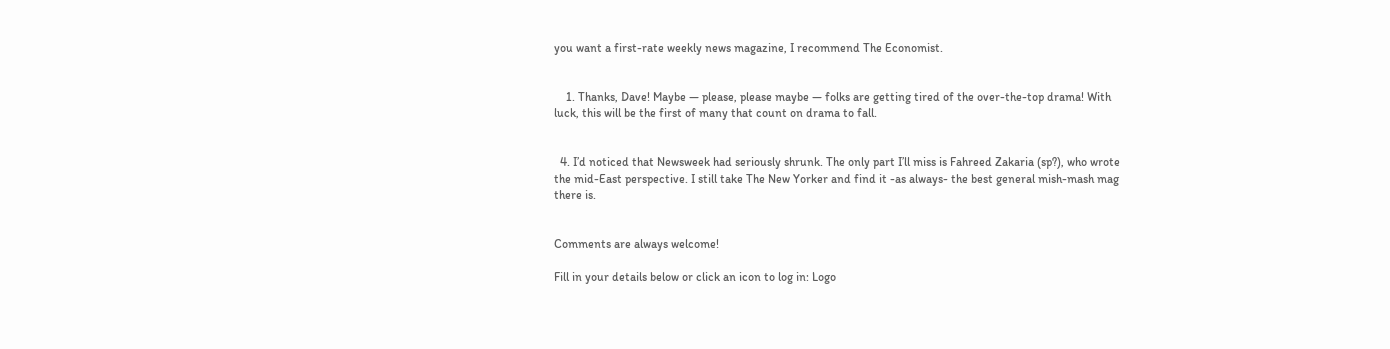you want a first-rate weekly news magazine, I recommend The Economist.


    1. Thanks, Dave! Maybe — please, please maybe — folks are getting tired of the over-the-top drama! With luck, this will be the first of many that count on drama to fall.


  4. I’d noticed that Newsweek had seriously shrunk. The only part I’ll miss is Fahreed Zakaria (sp?), who wrote the mid-East perspective. I still take The New Yorker and find it -as always- the best general mish-mash mag there is.


Comments are always welcome!

Fill in your details below or click an icon to log in: Logo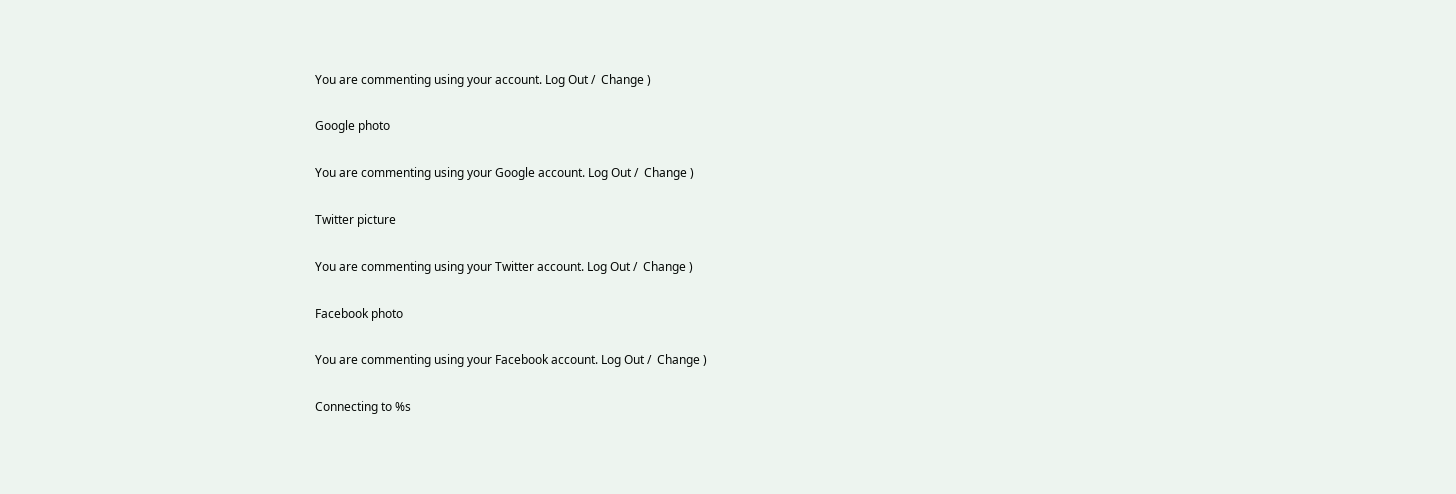You are commenting using your account. Log Out /  Change )

Google photo

You are commenting using your Google account. Log Out /  Change )

Twitter picture

You are commenting using your Twitter account. Log Out /  Change )

Facebook photo

You are commenting using your Facebook account. Log Out /  Change )

Connecting to %s